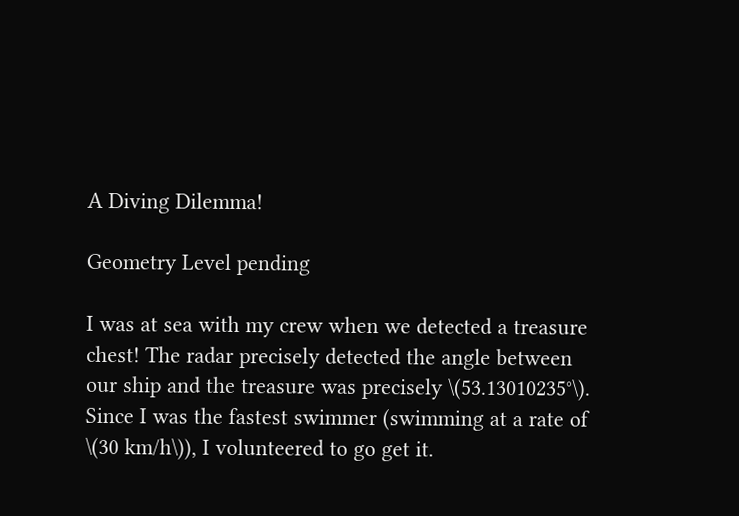A Diving Dilemma!

Geometry Level pending

I was at sea with my crew when we detected a treasure chest! The radar precisely detected the angle between our ship and the treasure was precisely \(53.13010235°\). Since I was the fastest swimmer (swimming at a rate of \(30 km/h\)), I volunteered to go get it.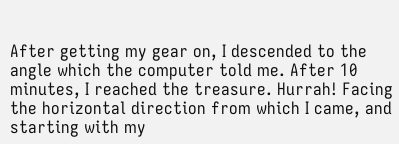After getting my gear on, I descended to the angle which the computer told me. After 10 minutes, I reached the treasure. Hurrah! Facing the horizontal direction from which I came, and starting with my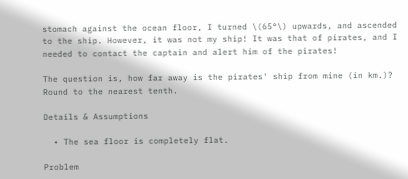stomach against the ocean floor, I turned \(65°\) upwards, and ascended to the ship. However, it was not my ship! It was that of pirates, and I needed to contact the captain and alert him of the pirates!

The question is, how far away is the pirates' ship from mine (in km.)? Round to the nearest tenth.

Details & Assumptions

  • The sea floor is completely flat.

Problem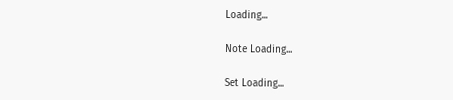Loading...

Note Loading...

Set Loading...